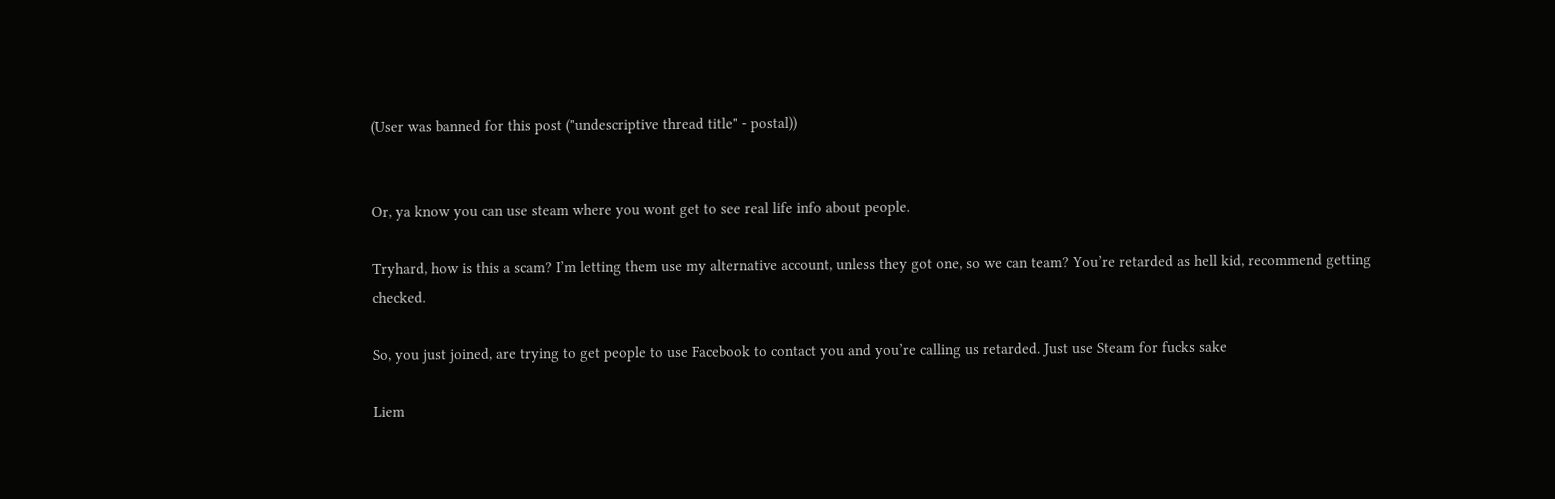(User was banned for this post ("undescriptive thread title" - postal))


Or, ya know you can use steam where you wont get to see real life info about people.

Tryhard, how is this a scam? I’m letting them use my alternative account, unless they got one, so we can team? You’re retarded as hell kid, recommend getting checked.

So, you just joined, are trying to get people to use Facebook to contact you and you’re calling us retarded. Just use Steam for fucks sake

Liem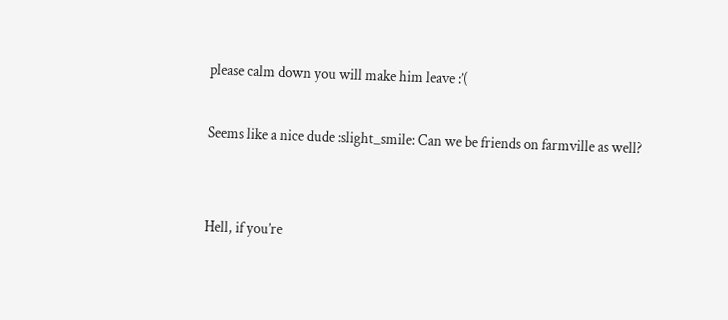please calm down you will make him leave :’(

Seems like a nice dude :slight_smile: Can we be friends on farmville as well?


Hell, if you’re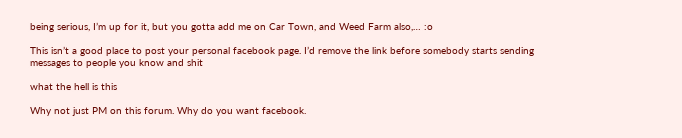being serious, I’m up for it, but you gotta add me on Car Town, and Weed Farm also,… :o

This isn’t a good place to post your personal facebook page. I’d remove the link before somebody starts sending messages to people you know and shit

what the hell is this

Why not just PM on this forum. Why do you want facebook.